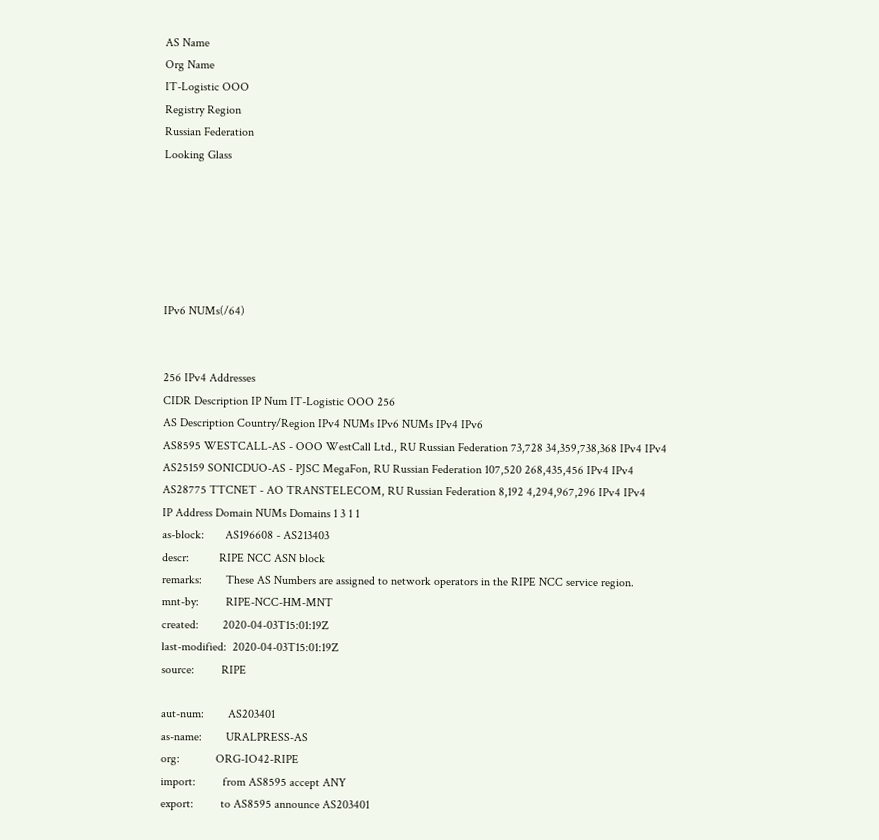AS Name
Org Name
IT-Logistic OOO
Registry Region
Russian Federation
Looking Glass






IPv6 NUMs(/64)


256 IPv4 Addresses
CIDR Description IP Num IT-Logistic OOO 256
AS Description Country/Region IPv4 NUMs IPv6 NUMs IPv4 IPv6
AS8595 WESTCALL-AS - OOO WestCall Ltd., RU Russian Federation 73,728 34,359,738,368 IPv4 IPv4
AS25159 SONICDUO-AS - PJSC MegaFon, RU Russian Federation 107,520 268,435,456 IPv4 IPv4
AS28775 TTCNET - AO TRANSTELECOM, RU Russian Federation 8,192 4,294,967,296 IPv4 IPv4
IP Address Domain NUMs Domains 1 3 1 1
as-block:       AS196608 - AS213403
descr:          RIPE NCC ASN block
remarks:        These AS Numbers are assigned to network operators in the RIPE NCC service region.
mnt-by:         RIPE-NCC-HM-MNT
created:        2020-04-03T15:01:19Z
last-modified:  2020-04-03T15:01:19Z
source:         RIPE

aut-num:        AS203401
as-name:        URALPRESS-AS
org:            ORG-IO42-RIPE
import:         from AS8595 accept ANY
export:         to AS8595 announce AS203401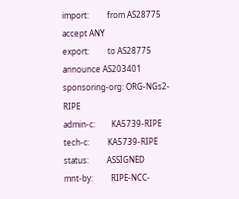import:         from AS28775 accept ANY
export:         to AS28775 announce AS203401
sponsoring-org: ORG-NGs2-RIPE
admin-c:        KA5739-RIPE
tech-c:         KA5739-RIPE
status:         ASSIGNED
mnt-by:         RIPE-NCC-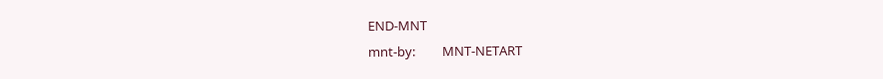END-MNT
mnt-by:         MNT-NETART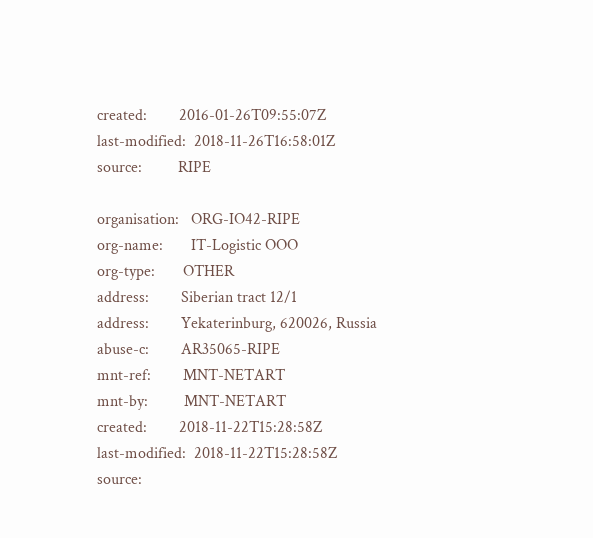created:        2016-01-26T09:55:07Z
last-modified:  2018-11-26T16:58:01Z
source:         RIPE

organisation:   ORG-IO42-RIPE
org-name:       IT-Logistic OOO
org-type:       OTHER
address:        Siberian tract 12/1
address:        Yekaterinburg, 620026, Russia
abuse-c:        AR35065-RIPE
mnt-ref:        MNT-NETART
mnt-by:         MNT-NETART
created:        2018-11-22T15:28:58Z
last-modified:  2018-11-22T15:28:58Z
source: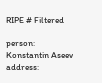RIPE # Filtered

person:         Konstantin Aseev
address: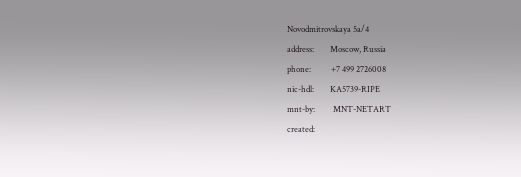Novodmitrovskaya 5a/4
address:        Moscow, Russia
phone:          +7 499 2726008
nic-hdl:        KA5739-RIPE
mnt-by:         MNT-NETART
created: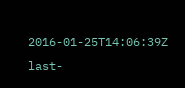2016-01-25T14:06:39Z
last-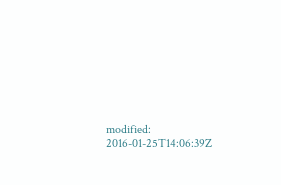modified:  2016-01-25T14:06:39Z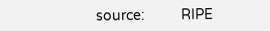source:         RIPE